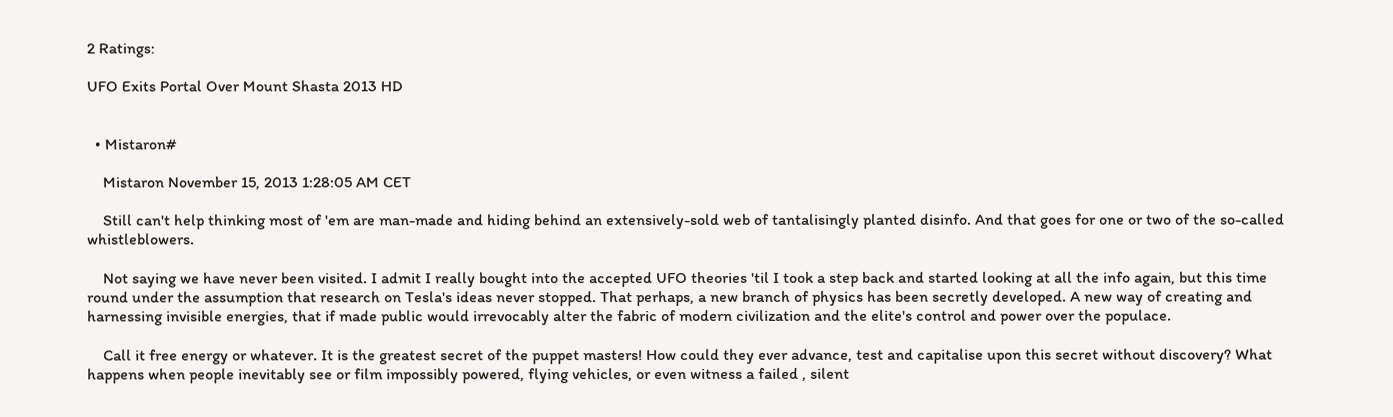2 Ratings:

UFO Exits Portal Over Mount Shasta 2013 HD


  • Mistaron#

    Mistaron November 15, 2013 1:28:05 AM CET

    Still can't help thinking most of 'em are man-made and hiding behind an extensively-sold web of tantalisingly planted disinfo. And that goes for one or two of the so-called whistleblowers.

    Not saying we have never been visited. I admit I really bought into the accepted UFO theories 'til I took a step back and started looking at all the info again, but this time round under the assumption that research on Tesla's ideas never stopped. That perhaps, a new branch of physics has been secretly developed. A new way of creating and harnessing invisible energies, that if made public would irrevocably alter the fabric of modern civilization and the elite's control and power over the populace.

    Call it free energy or whatever. It is the greatest secret of the puppet masters! How could they ever advance, test and capitalise upon this secret without discovery? What happens when people inevitably see or film impossibly powered, flying vehicles, or even witness a failed , silent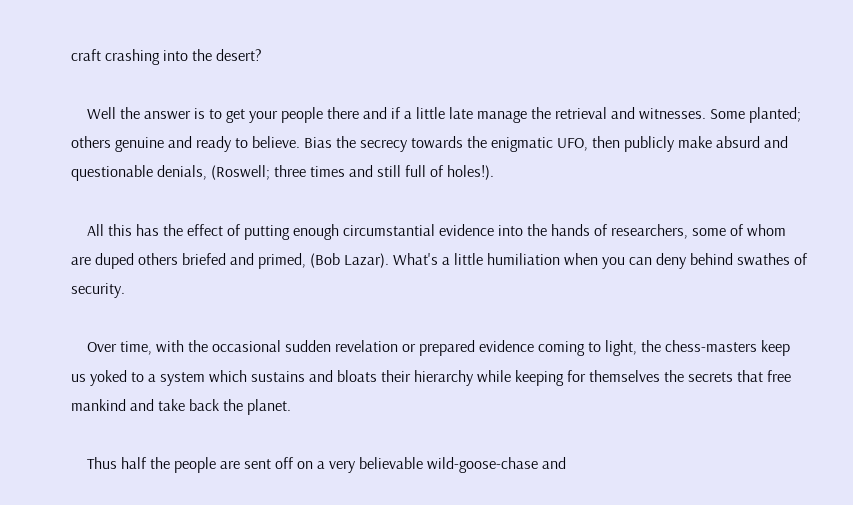craft crashing into the desert?

    Well the answer is to get your people there and if a little late manage the retrieval and witnesses. Some planted; others genuine and ready to believe. Bias the secrecy towards the enigmatic UFO, then publicly make absurd and questionable denials, (Roswell; three times and still full of holes!).

    All this has the effect of putting enough circumstantial evidence into the hands of researchers, some of whom are duped others briefed and primed, (Bob Lazar). What's a little humiliation when you can deny behind swathes of security.

    Over time, with the occasional sudden revelation or prepared evidence coming to light, the chess-masters keep us yoked to a system which sustains and bloats their hierarchy while keeping for themselves the secrets that free mankind and take back the planet.

    Thus half the people are sent off on a very believable wild-goose-chase and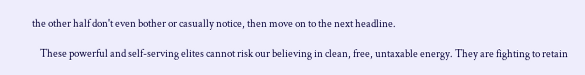the other half don't even bother or casually notice, then move on to the next headline.

    These powerful and self-serving elites cannot risk our believing in clean, free, untaxable energy. They are fighting to retain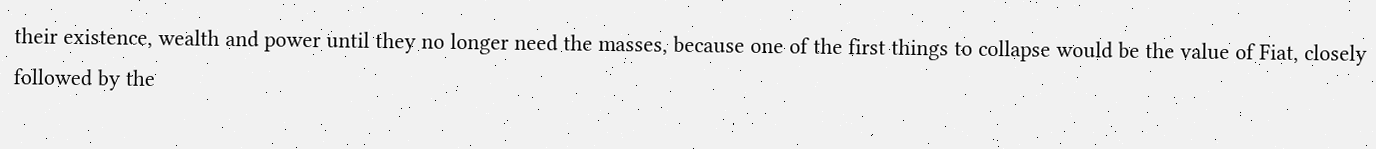their existence, wealth and power until they no longer need the masses, because one of the first things to collapse would be the value of Fiat, closely followed by the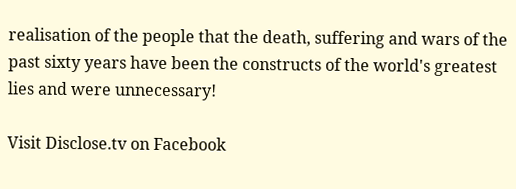realisation of the people that the death, suffering and wars of the past sixty years have been the constructs of the world's greatest lies and were unnecessary!

Visit Disclose.tv on Facebook